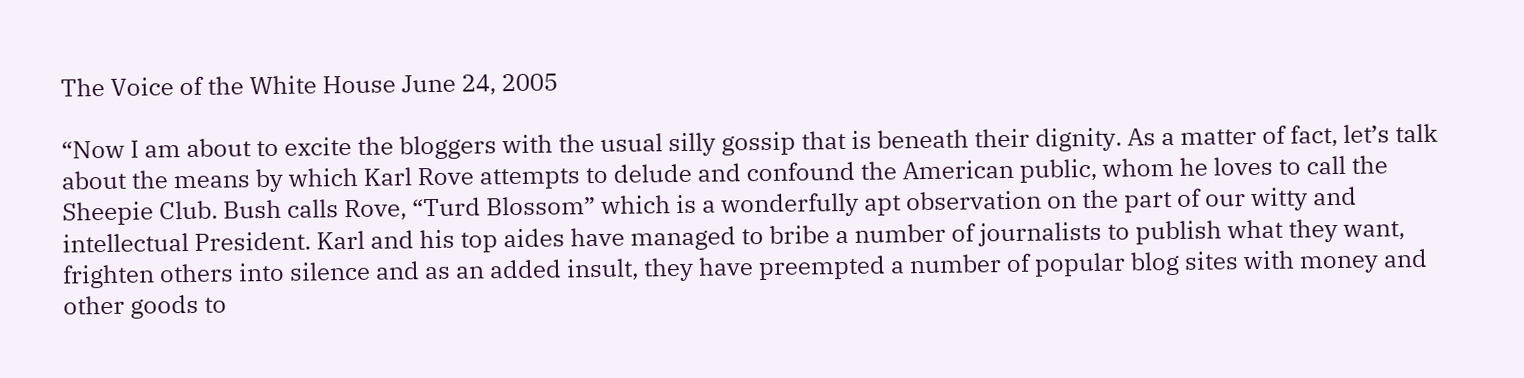The Voice of the White House June 24, 2005

“Now I am about to excite the bloggers with the usual silly gossip that is beneath their dignity. As a matter of fact, let’s talk about the means by which Karl Rove attempts to delude and confound the American public, whom he loves to call the Sheepie Club. Bush calls Rove, “Turd Blossom” which is a wonderfully apt observation on the part of our witty and intellectual President. Karl and his top aides have managed to bribe a number of journalists to publish what they want, frighten others into silence and as an added insult, they have preempted a number of popular blog sites with money and other goods to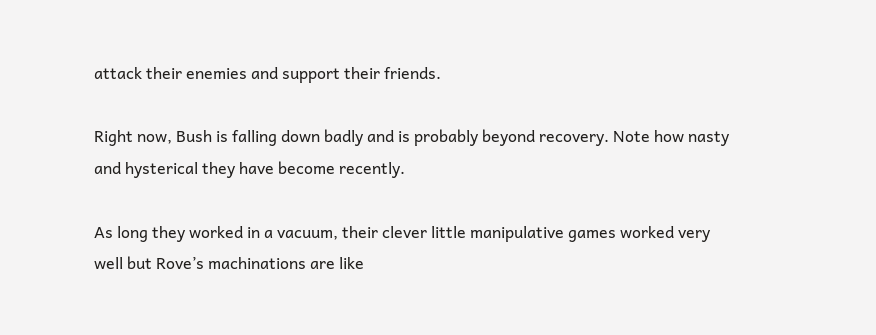attack their enemies and support their friends.

Right now, Bush is falling down badly and is probably beyond recovery. Note how nasty and hysterical they have become recently.

As long they worked in a vacuum, their clever little manipulative games worked very well but Rove’s machinations are like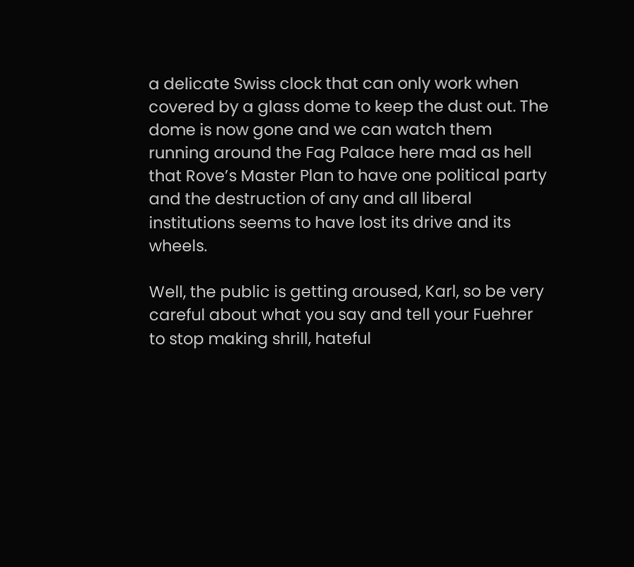a delicate Swiss clock that can only work when covered by a glass dome to keep the dust out. The dome is now gone and we can watch them running around the Fag Palace here mad as hell that Rove’s Master Plan to have one political party and the destruction of any and all liberal institutions seems to have lost its drive and its wheels.

Well, the public is getting aroused, Karl, so be very careful about what you say and tell your Fuehrer to stop making shrill, hateful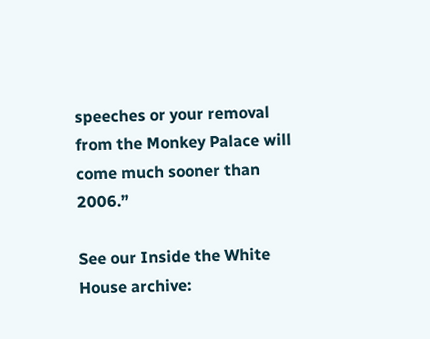speeches or your removal from the Monkey Palace will come much sooner than 2006.”

See our Inside the White House archive: